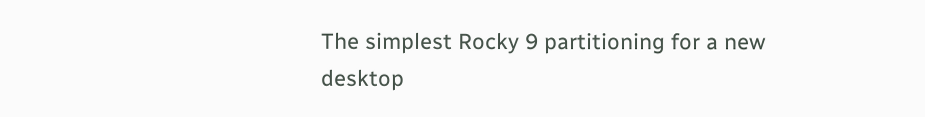The simplest Rocky 9 partitioning for a new desktop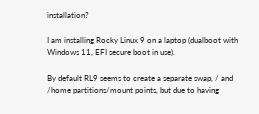installation?

I am installing Rocky Linux 9 on a laptop (dualboot with Windows 11, EFI secure boot in use).

By default RL9 seems to create a separate swap, / and /home partitions/mount points, but due to having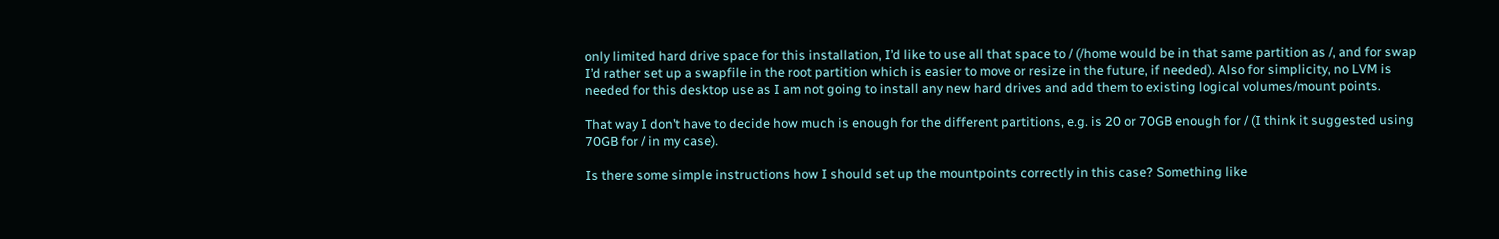only limited hard drive space for this installation, I’d like to use all that space to / (/home would be in that same partition as /, and for swap I’d rather set up a swapfile in the root partition which is easier to move or resize in the future, if needed). Also for simplicity, no LVM is needed for this desktop use as I am not going to install any new hard drives and add them to existing logical volumes/mount points.

That way I don’t have to decide how much is enough for the different partitions, e.g. is 20 or 70GB enough for / (I think it suggested using 70GB for / in my case).

Is there some simple instructions how I should set up the mountpoints correctly in this case? Something like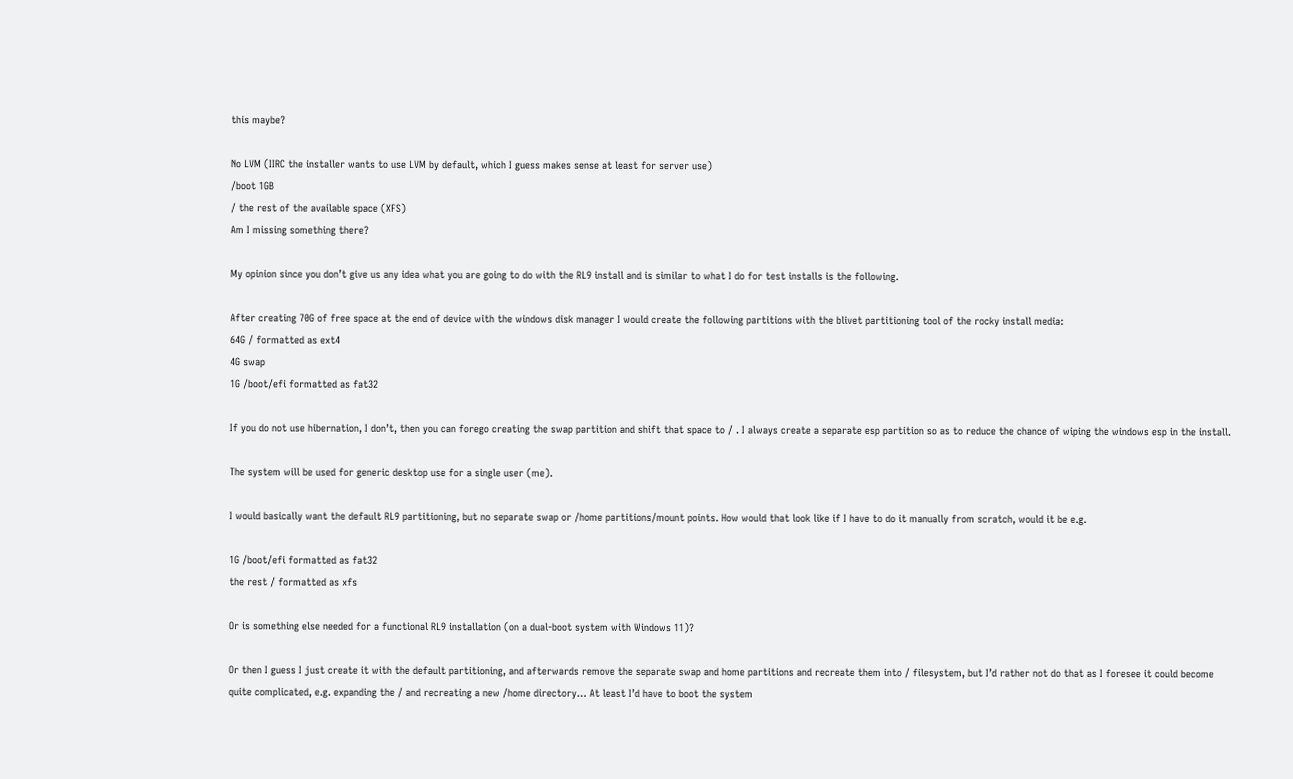this maybe?

No LVM (IIRC the installer wants to use LVM by default, which I guess makes sense at least for server use)
/boot 1GB
/ the rest of the available space (XFS)
Am I missing something there?

My opinion since you don’t give us any idea what you are going to do with the RL9 install and is similar to what I do for test installs is the following.

After creating 70G of free space at the end of device with the windows disk manager I would create the following partitions with the blivet partitioning tool of the rocky install media:
64G / formatted as ext4
4G swap
1G /boot/efi formatted as fat32

If you do not use hibernation, I don’t, then you can forego creating the swap partition and shift that space to / . I always create a separate esp partition so as to reduce the chance of wiping the windows esp in the install.

The system will be used for generic desktop use for a single user (me).

I would basically want the default RL9 partitioning, but no separate swap or /home partitions/mount points. How would that look like if I have to do it manually from scratch, would it be e.g.

1G /boot/efi formatted as fat32
the rest / formatted as xfs

Or is something else needed for a functional RL9 installation (on a dual-boot system with Windows 11)?

Or then I guess I just create it with the default partitioning, and afterwards remove the separate swap and home partitions and recreate them into / filesystem, but I’d rather not do that as I foresee it could become quite complicated, e.g. expanding the / and recreating a new /home directory… At least I’d have to boot the system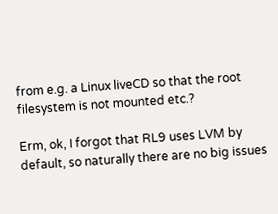from e.g. a Linux liveCD so that the root filesystem is not mounted etc.?

Erm, ok, I forgot that RL9 uses LVM by default, so naturally there are no big issues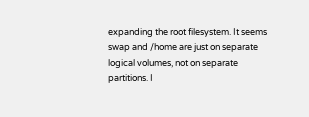expanding the root filesystem. It seems swap and /home are just on separate logical volumes, not on separate partitions. I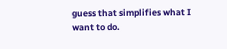guess that simplifies what I want to do.